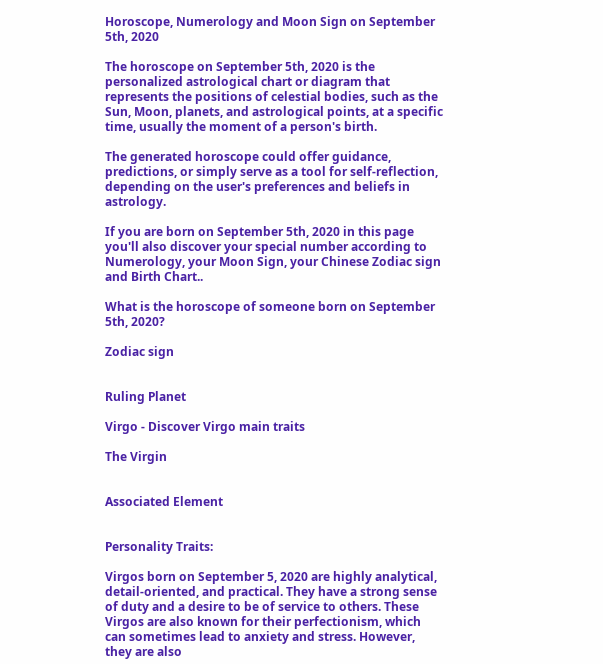Horoscope, Numerology and Moon Sign on September 5th, 2020

The horoscope on September 5th, 2020 is the personalized astrological chart or diagram that represents the positions of celestial bodies, such as the Sun, Moon, planets, and astrological points, at a specific time, usually the moment of a person's birth.

The generated horoscope could offer guidance, predictions, or simply serve as a tool for self-reflection, depending on the user's preferences and beliefs in astrology.

If you are born on September 5th, 2020 in this page you'll also discover your special number according to Numerology, your Moon Sign, your Chinese Zodiac sign and Birth Chart..

What is the horoscope of someone born on September 5th, 2020?

Zodiac sign


Ruling Planet

Virgo - Discover Virgo main traits

The Virgin


Associated Element


Personality Traits:

Virgos born on September 5, 2020 are highly analytical, detail-oriented, and practical. They have a strong sense of duty and a desire to be of service to others. These Virgos are also known for their perfectionism, which can sometimes lead to anxiety and stress. However, they are also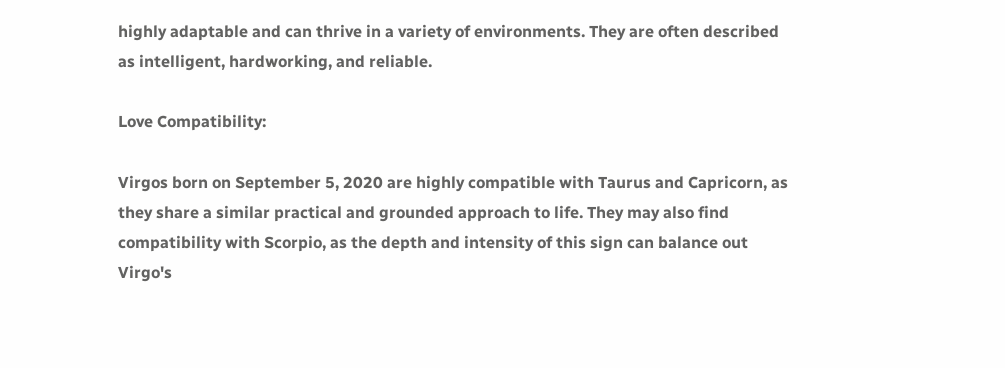highly adaptable and can thrive in a variety of environments. They are often described as intelligent, hardworking, and reliable.

Love Compatibility:

Virgos born on September 5, 2020 are highly compatible with Taurus and Capricorn, as they share a similar practical and grounded approach to life. They may also find compatibility with Scorpio, as the depth and intensity of this sign can balance out Virgo's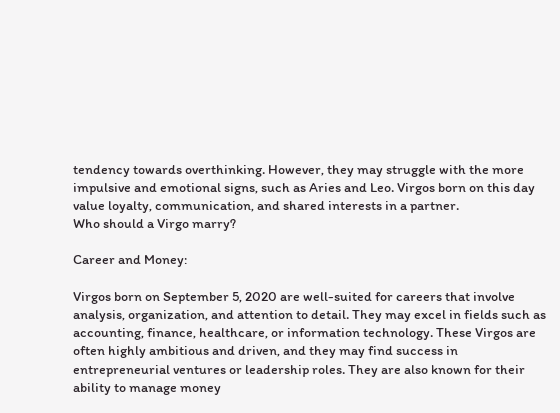tendency towards overthinking. However, they may struggle with the more impulsive and emotional signs, such as Aries and Leo. Virgos born on this day value loyalty, communication, and shared interests in a partner.
Who should a Virgo marry?

Career and Money:

Virgos born on September 5, 2020 are well-suited for careers that involve analysis, organization, and attention to detail. They may excel in fields such as accounting, finance, healthcare, or information technology. These Virgos are often highly ambitious and driven, and they may find success in entrepreneurial ventures or leadership roles. They are also known for their ability to manage money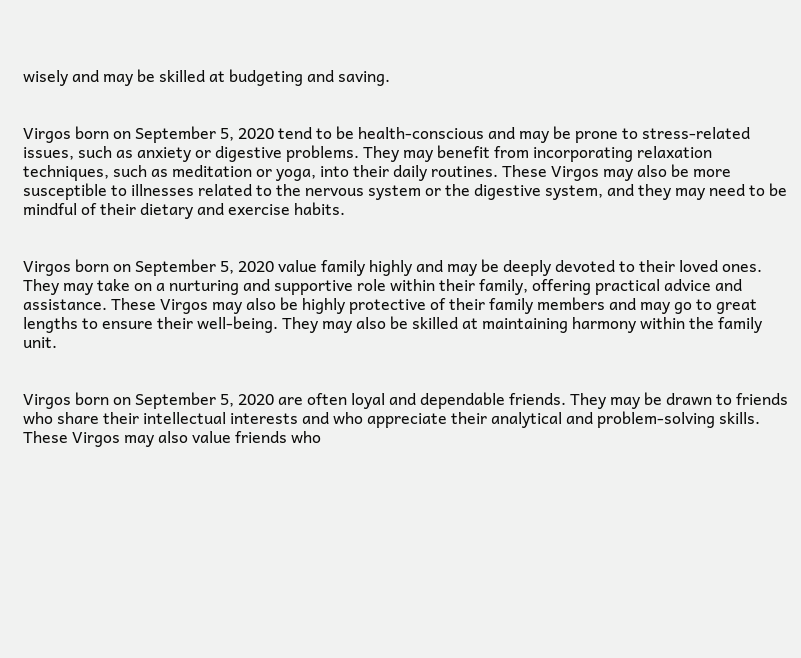wisely and may be skilled at budgeting and saving.


Virgos born on September 5, 2020 tend to be health-conscious and may be prone to stress-related issues, such as anxiety or digestive problems. They may benefit from incorporating relaxation techniques, such as meditation or yoga, into their daily routines. These Virgos may also be more susceptible to illnesses related to the nervous system or the digestive system, and they may need to be mindful of their dietary and exercise habits.


Virgos born on September 5, 2020 value family highly and may be deeply devoted to their loved ones. They may take on a nurturing and supportive role within their family, offering practical advice and assistance. These Virgos may also be highly protective of their family members and may go to great lengths to ensure their well-being. They may also be skilled at maintaining harmony within the family unit.


Virgos born on September 5, 2020 are often loyal and dependable friends. They may be drawn to friends who share their intellectual interests and who appreciate their analytical and problem-solving skills. These Virgos may also value friends who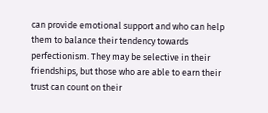can provide emotional support and who can help them to balance their tendency towards perfectionism. They may be selective in their friendships, but those who are able to earn their trust can count on their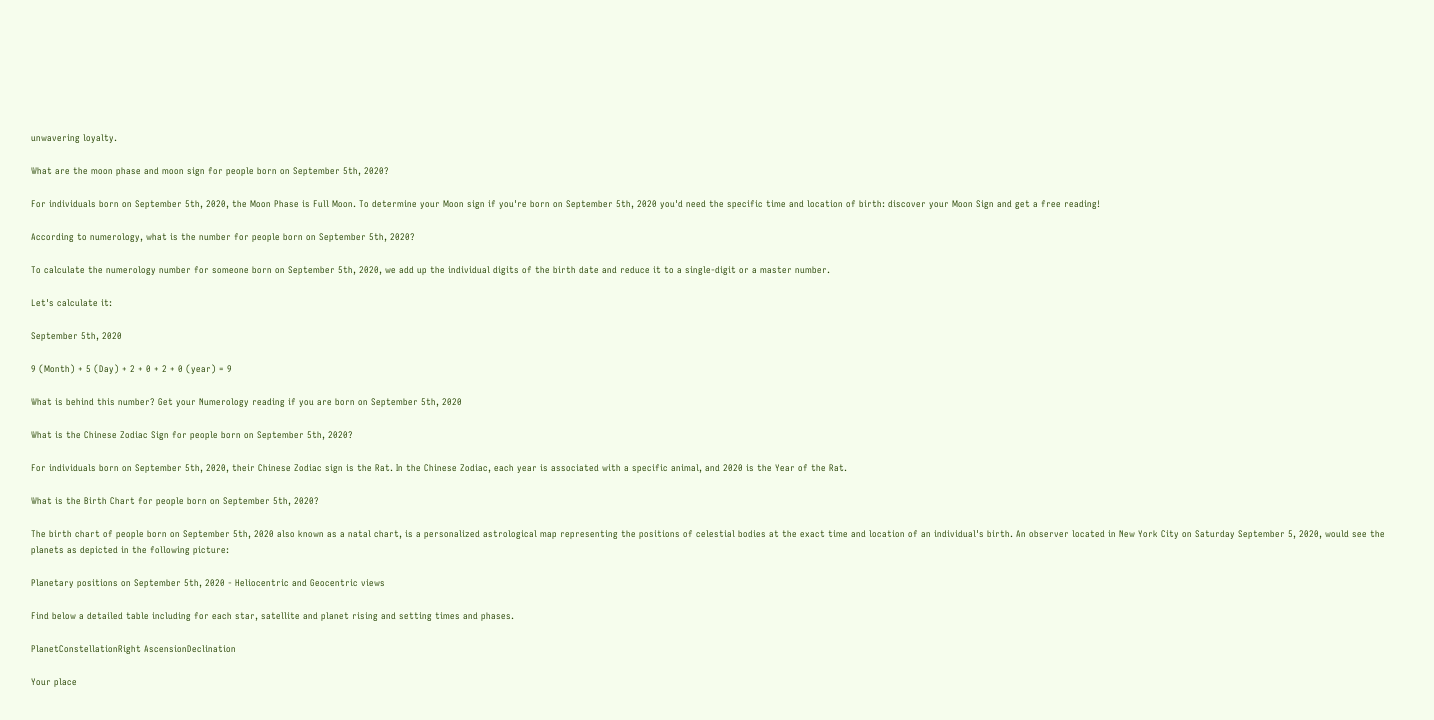unwavering loyalty.

What are the moon phase and moon sign for people born on September 5th, 2020?

For individuals born on September 5th, 2020, the Moon Phase is Full Moon. To determine your Moon sign if you're born on September 5th, 2020 you'd need the specific time and location of birth: discover your Moon Sign and get a free reading!

According to numerology, what is the number for people born on September 5th, 2020?

To calculate the numerology number for someone born on September 5th, 2020, we add up the individual digits of the birth date and reduce it to a single-digit or a master number.

Let's calculate it:

September 5th, 2020

9 (Month) + 5 (Day) + 2 + 0 + 2 + 0 (year) = 9

What is behind this number? Get your Numerology reading if you are born on September 5th, 2020

What is the Chinese Zodiac Sign for people born on September 5th, 2020?

For individuals born on September 5th, 2020, their Chinese Zodiac sign is the Rat. In the Chinese Zodiac, each year is associated with a specific animal, and 2020 is the Year of the Rat.

What is the Birth Chart for people born on September 5th, 2020?

The birth chart of people born on September 5th, 2020 also known as a natal chart, is a personalized astrological map representing the positions of celestial bodies at the exact time and location of an individual's birth. An observer located in New York City on Saturday September 5, 2020, would see the planets as depicted in the following picture:

Planetary positions on September 5th, 2020 - Heliocentric and Geocentric views

Find below a detailed table including for each star, satellite and planet rising and setting times and phases.

PlanetConstellationRight AscensionDeclination

Your place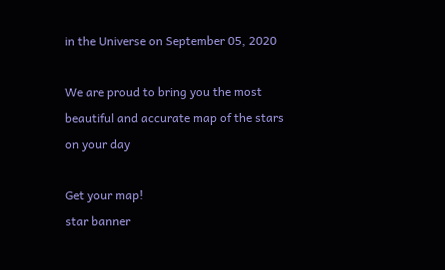in the Universe on September 05, 2020

We are proud to bring you the most beautiful and accurate map of the stars on your day

Get your map!
star banner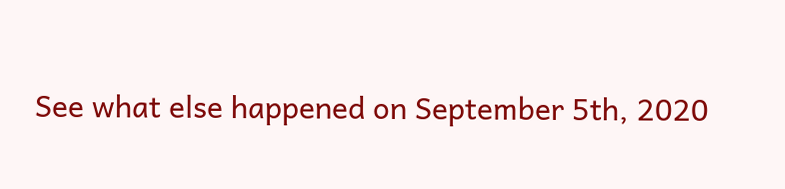See what else happened on September 5th, 2020